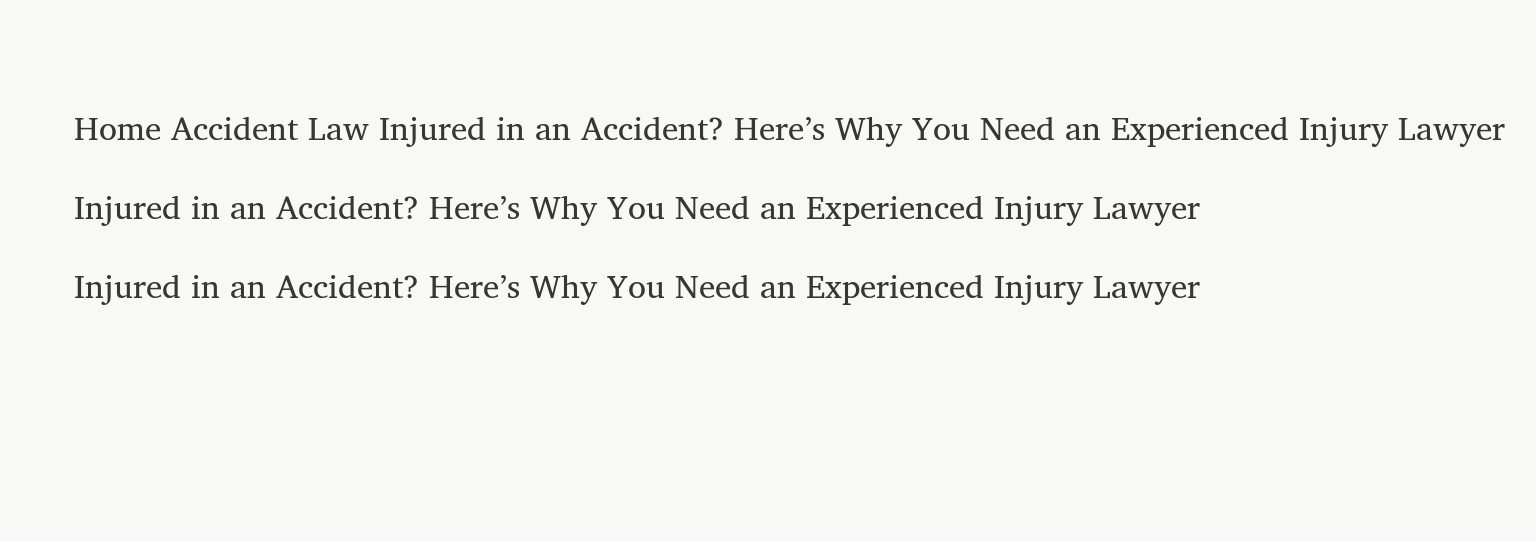Home Accident Law Injured in an Accident? Here’s Why You Need an Experienced Injury Lawyer

Injured in an Accident? Here’s Why You Need an Experienced Injury Lawyer

Injured in an Accident? Here’s Why You Need an Experienced Injury Lawyer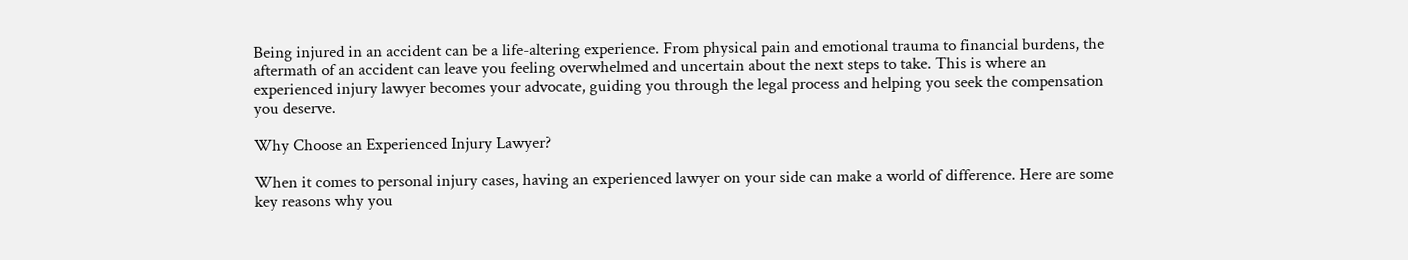Being injured in an accident can be a life-altering experience. From physical pain and emotional trauma to financial burdens, the aftermath of an accident can leave you feeling overwhelmed and uncertain about the next steps to take. This is where an experienced injury lawyer becomes your advocate, guiding you through the legal process and helping you seek the compensation you deserve.

Why Choose an Experienced Injury Lawyer?

When it comes to personal injury cases, having an experienced lawyer on your side can make a world of difference. Here are some key reasons why you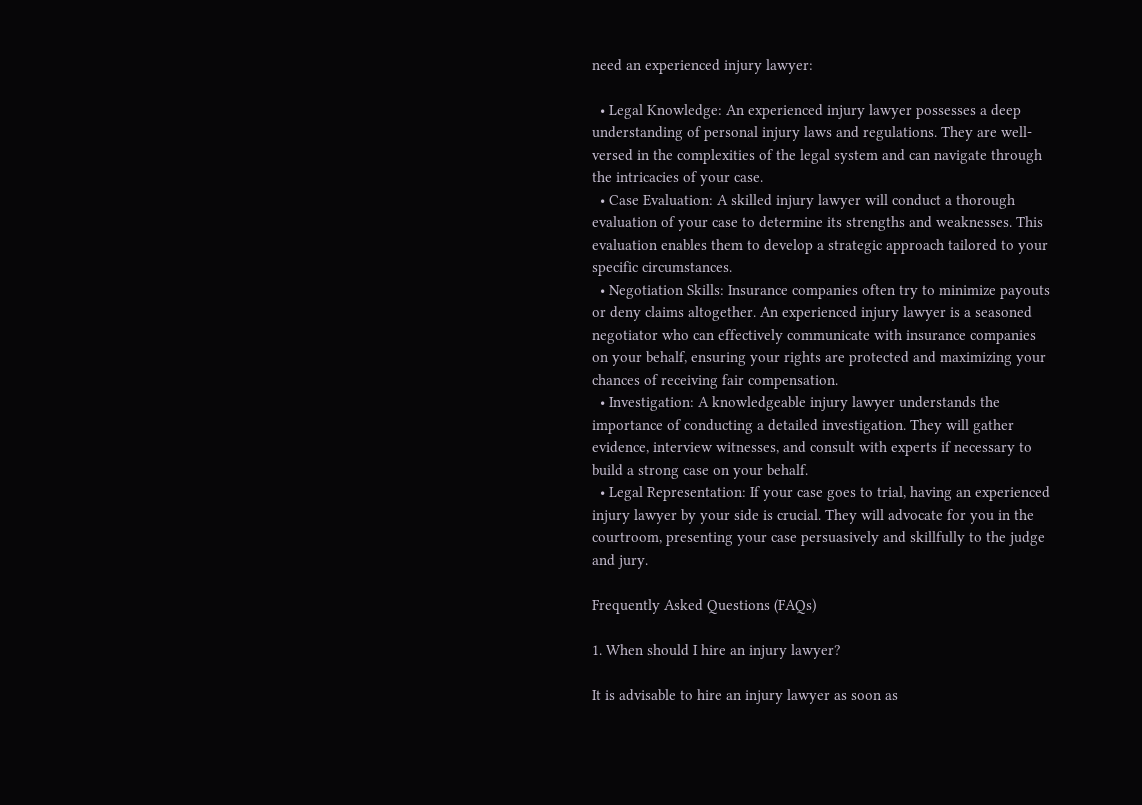need an experienced injury lawyer:

  • Legal Knowledge: An experienced injury lawyer possesses a deep understanding of personal injury laws and regulations. They are well-versed in the complexities of the legal system and can navigate through the intricacies of your case.
  • Case Evaluation: A skilled injury lawyer will conduct a thorough evaluation of your case to determine its strengths and weaknesses. This evaluation enables them to develop a strategic approach tailored to your specific circumstances.
  • Negotiation Skills: Insurance companies often try to minimize payouts or deny claims altogether. An experienced injury lawyer is a seasoned negotiator who can effectively communicate with insurance companies on your behalf, ensuring your rights are protected and maximizing your chances of receiving fair compensation.
  • Investigation: A knowledgeable injury lawyer understands the importance of conducting a detailed investigation. They will gather evidence, interview witnesses, and consult with experts if necessary to build a strong case on your behalf.
  • Legal Representation: If your case goes to trial, having an experienced injury lawyer by your side is crucial. They will advocate for you in the courtroom, presenting your case persuasively and skillfully to the judge and jury.

Frequently Asked Questions (FAQs)

1. When should I hire an injury lawyer?

It is advisable to hire an injury lawyer as soon as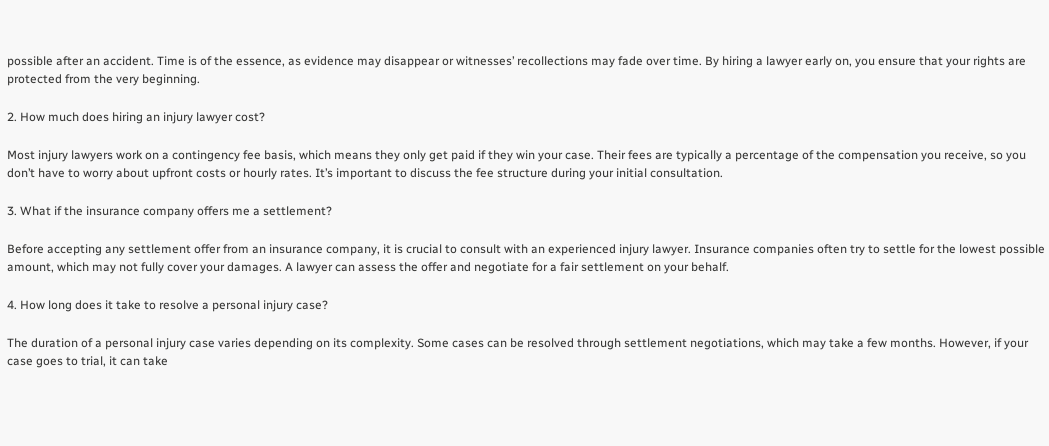possible after an accident. Time is of the essence, as evidence may disappear or witnesses’ recollections may fade over time. By hiring a lawyer early on, you ensure that your rights are protected from the very beginning.

2. How much does hiring an injury lawyer cost?

Most injury lawyers work on a contingency fee basis, which means they only get paid if they win your case. Their fees are typically a percentage of the compensation you receive, so you don’t have to worry about upfront costs or hourly rates. It’s important to discuss the fee structure during your initial consultation.

3. What if the insurance company offers me a settlement?

Before accepting any settlement offer from an insurance company, it is crucial to consult with an experienced injury lawyer. Insurance companies often try to settle for the lowest possible amount, which may not fully cover your damages. A lawyer can assess the offer and negotiate for a fair settlement on your behalf.

4. How long does it take to resolve a personal injury case?

The duration of a personal injury case varies depending on its complexity. Some cases can be resolved through settlement negotiations, which may take a few months. However, if your case goes to trial, it can take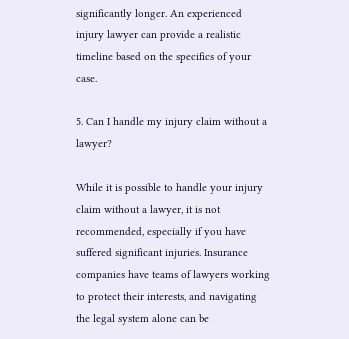significantly longer. An experienced injury lawyer can provide a realistic timeline based on the specifics of your case.

5. Can I handle my injury claim without a lawyer?

While it is possible to handle your injury claim without a lawyer, it is not recommended, especially if you have suffered significant injuries. Insurance companies have teams of lawyers working to protect their interests, and navigating the legal system alone can be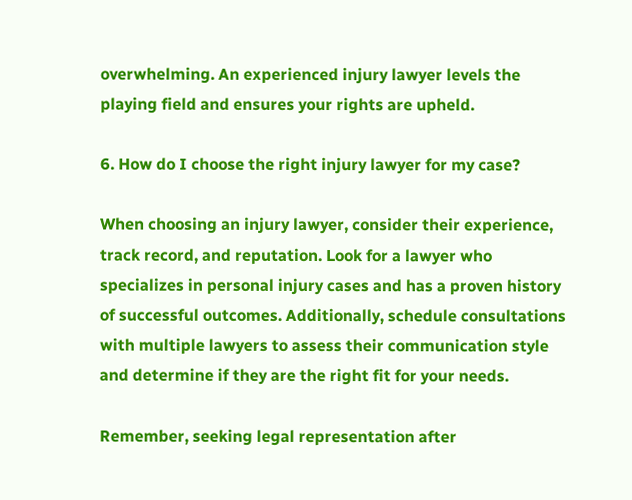overwhelming. An experienced injury lawyer levels the playing field and ensures your rights are upheld.

6. How do I choose the right injury lawyer for my case?

When choosing an injury lawyer, consider their experience, track record, and reputation. Look for a lawyer who specializes in personal injury cases and has a proven history of successful outcomes. Additionally, schedule consultations with multiple lawyers to assess their communication style and determine if they are the right fit for your needs.

Remember, seeking legal representation after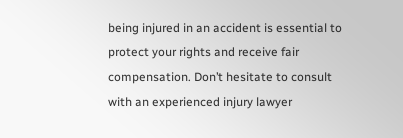being injured in an accident is essential to protect your rights and receive fair compensation. Don’t hesitate to consult with an experienced injury lawyer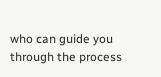who can guide you through the process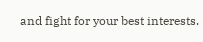and fight for your best interests.